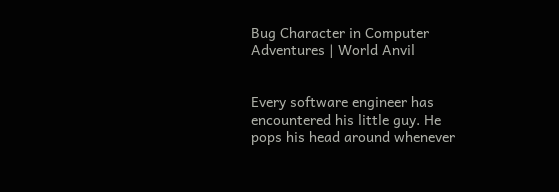Bug Character in Computer Adventures | World Anvil


Every software engineer has encountered his little guy. He pops his head around whenever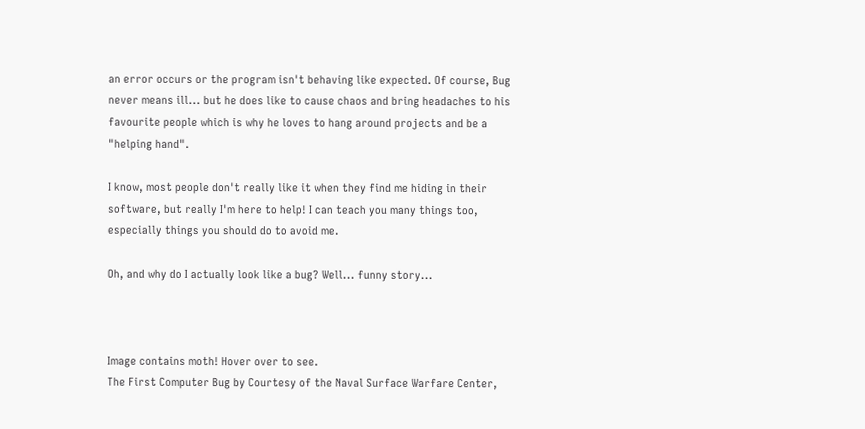an error occurs or the program isn't behaving like expected. Of course, Bug never means ill... but he does like to cause chaos and bring headaches to his favourite people which is why he loves to hang around projects and be a "helping hand".

I know, most people don't really like it when they find me hiding in their software, but really I'm here to help! I can teach you many things too, especially things you should do to avoid me.

Oh, and why do I actually look like a bug? Well... funny story...



Image contains moth! Hover over to see.
The First Computer Bug by Courtesy of the Naval Surface Warfare Center,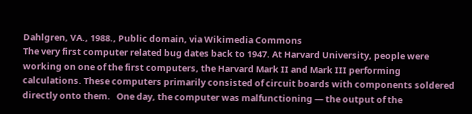Dahlgren, VA., 1988., Public domain, via Wikimedia Commons
The very first computer related bug dates back to 1947. At Harvard University, people were working on one of the first computers, the Harvard Mark II and Mark III performing calculations. These computers primarily consisted of circuit boards with components soldered directly onto them.   One day, the computer was malfunctioning — the output of the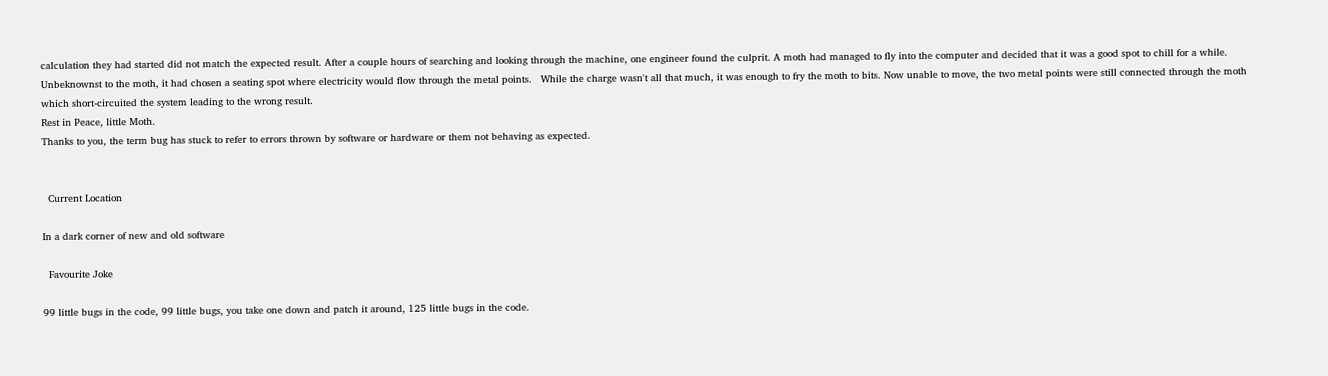calculation they had started did not match the expected result. After a couple hours of searching and looking through the machine, one engineer found the culprit. A moth had managed to fly into the computer and decided that it was a good spot to chill for a while. Unbeknownst to the moth, it had chosen a seating spot where electricity would flow through the metal points.   While the charge wasn't all that much, it was enough to fry the moth to bits. Now unable to move, the two metal points were still connected through the moth which short-circuited the system leading to the wrong result.
Rest in Peace, little Moth.
Thanks to you, the term bug has stuck to refer to errors thrown by software or hardware or them not behaving as expected.


  Current Location

In a dark corner of new and old software

  Favourite Joke

99 little bugs in the code, 99 little bugs, you take one down and patch it around, 125 little bugs in the code.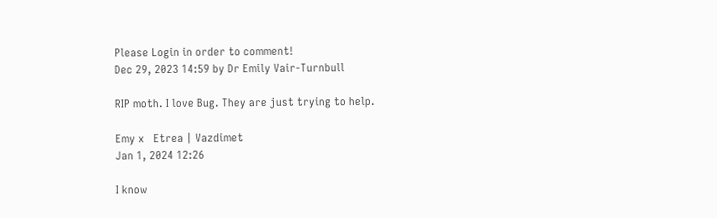Please Login in order to comment!
Dec 29, 2023 14:59 by Dr Emily Vair-Turnbull

RIP moth. I love Bug. They are just trying to help.

Emy x   Etrea | Vazdimet
Jan 1, 2024 12:26

I know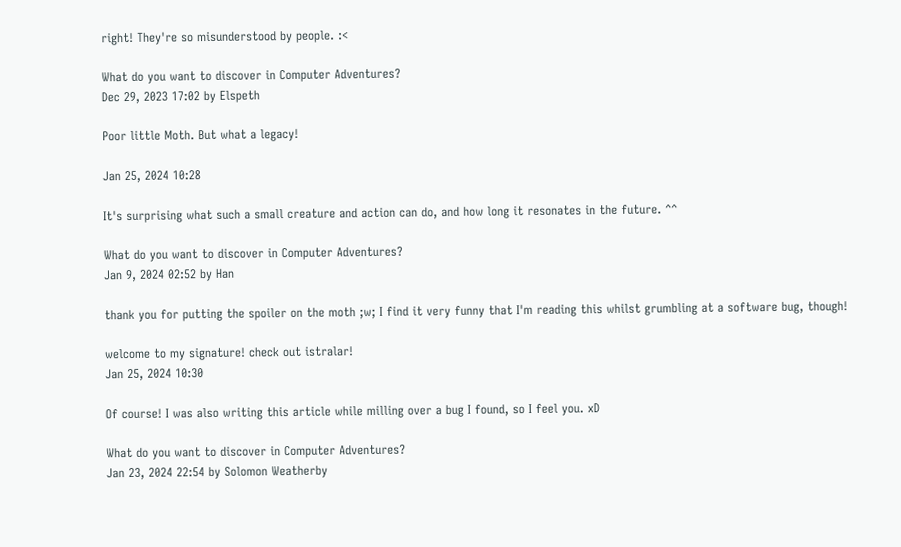right! They're so misunderstood by people. :<

What do you want to discover in Computer Adventures?
Dec 29, 2023 17:02 by Elspeth

Poor little Moth. But what a legacy!

Jan 25, 2024 10:28

It's surprising what such a small creature and action can do, and how long it resonates in the future. ^^

What do you want to discover in Computer Adventures?
Jan 9, 2024 02:52 by Han

thank you for putting the spoiler on the moth ;w; I find it very funny that I'm reading this whilst grumbling at a software bug, though!

welcome to my signature! check out istralar!
Jan 25, 2024 10:30

Of course! I was also writing this article while milling over a bug I found, so I feel you. xD

What do you want to discover in Computer Adventures?
Jan 23, 2024 22:54 by Solomon Weatherby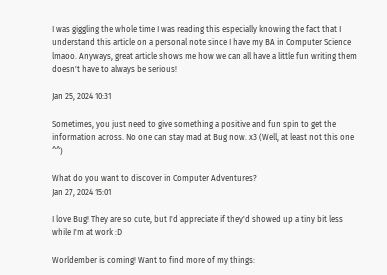I was giggling the whole time I was reading this especially knowing the fact that I understand this article on a personal note since I have my BA in Computer Science lmaoo. Anyways, great article shows me how we can all have a little fun writing them doesn't have to always be serious!

Jan 25, 2024 10:31

Sometimes, you just need to give something a positive and fun spin to get the information across. No one can stay mad at Bug now. x3 (Well, at least not this one ^^)

What do you want to discover in Computer Adventures?
Jan 27, 2024 15:01

I love Bug! They are so cute, but I'd appreciate if they'd showed up a tiny bit less while I'm at work :D

Worldember is coming! Want to find more of my things: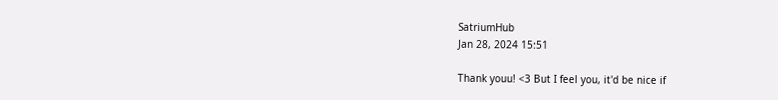SatriumHub
Jan 28, 2024 15:51

Thank youu! <3 But I feel you, it'd be nice if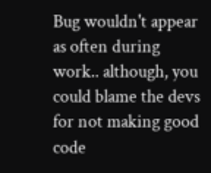Bug wouldn't appear as often during work.. although, you could blame the devs for not making good code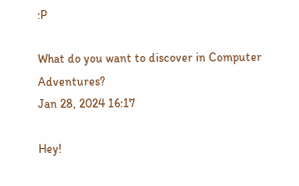:P

What do you want to discover in Computer Adventures?
Jan 28, 2024 16:17

Hey!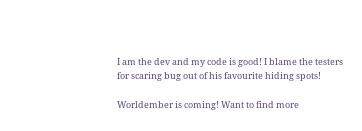I am the dev and my code is good! I blame the testers for scaring bug out of his favourite hiding spots!

Worldember is coming! Want to find more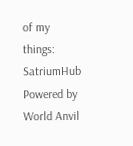of my things: SatriumHub
Powered by World Anvil